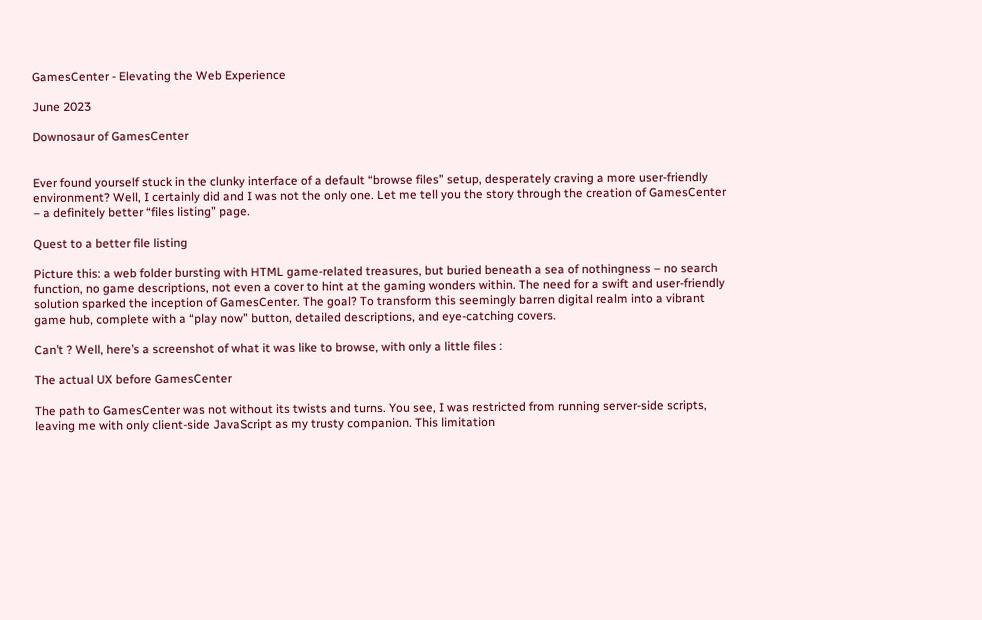GamesCenter - Elevating the Web Experience

June 2023

Downosaur of GamesCenter


Ever found yourself stuck in the clunky interface of a default “browse files” setup, desperately craving a more user-friendly environment? Well, I certainly did and I was not the only one. Let me tell you the story through the creation of GamesCenter – a definitely better “files listing” page.

Quest to a better file listing

Picture this: a web folder bursting with HTML game-related treasures, but buried beneath a sea of nothingness – no search function, no game descriptions, not even a cover to hint at the gaming wonders within. The need for a swift and user-friendly solution sparked the inception of GamesCenter. The goal? To transform this seemingly barren digital realm into a vibrant game hub, complete with a “play now” button, detailed descriptions, and eye-catching covers.

Can’t ? Well, here’s a screenshot of what it was like to browse, with only a little files :

The actual UX before GamesCenter

The path to GamesCenter was not without its twists and turns. You see, I was restricted from running server-side scripts, leaving me with only client-side JavaScript as my trusty companion. This limitation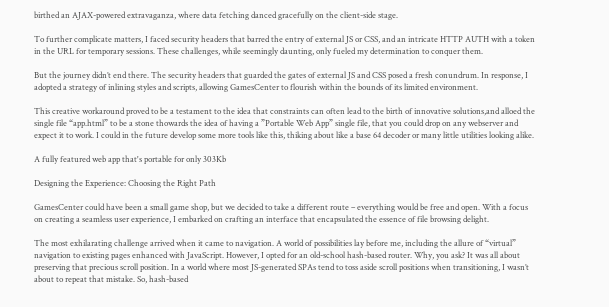birthed an AJAX-powered extravaganza, where data fetching danced gracefully on the client-side stage.

To further complicate matters, I faced security headers that barred the entry of external JS or CSS, and an intricate HTTP AUTH with a token in the URL for temporary sessions. These challenges, while seemingly daunting, only fueled my determination to conquer them.

But the journey didn’t end there. The security headers that guarded the gates of external JS and CSS posed a fresh conundrum. In response, I adopted a strategy of inlining styles and scripts, allowing GamesCenter to flourish within the bounds of its limited environment.

This creative workaround proved to be a testament to the idea that constraints can often lead to the birth of innovative solutions,and alloed the single file “app.html” to be a stone thowards the idea of having a ”Portable Web App” single file, that you could drop on any webserver and expect it to work. I could in the future develop some more tools like this, thiking about like a base 64 decoder or many little utilities looking alike.

A fully featured web app that's portable for only 303Kb

Designing the Experience: Choosing the Right Path

GamesCenter could have been a small game shop, but we decided to take a different route – everything would be free and open. With a focus on creating a seamless user experience, I embarked on crafting an interface that encapsulated the essence of file browsing delight.

The most exhilarating challenge arrived when it came to navigation. A world of possibilities lay before me, including the allure of “virtual” navigation to existing pages enhanced with JavaScript. However, I opted for an old-school hash-based router. Why, you ask? It was all about preserving that precious scroll position. In a world where most JS-generated SPAs tend to toss aside scroll positions when transitioning, I wasn’t about to repeat that mistake. So, hash-based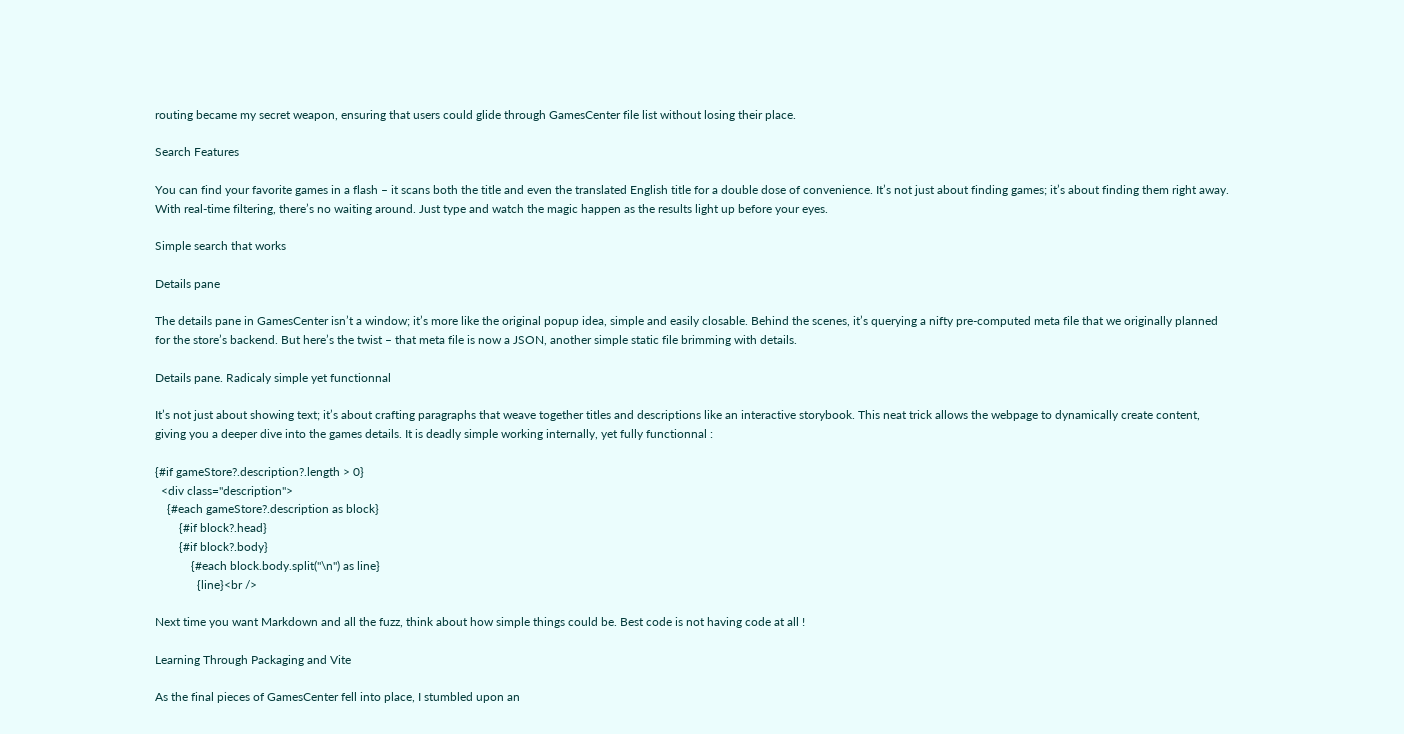routing became my secret weapon, ensuring that users could glide through GamesCenter file list without losing their place.

Search Features

You can find your favorite games in a flash – it scans both the title and even the translated English title for a double dose of convenience. It’s not just about finding games; it’s about finding them right away. With real-time filtering, there’s no waiting around. Just type and watch the magic happen as the results light up before your eyes.

Simple search that works

Details pane

The details pane in GamesCenter isn’t a window; it’s more like the original popup idea, simple and easily closable. Behind the scenes, it’s querying a nifty pre-computed meta file that we originally planned for the store’s backend. But here’s the twist – that meta file is now a JSON, another simple static file brimming with details.

Details pane. Radicaly simple yet functionnal

It’s not just about showing text; it’s about crafting paragraphs that weave together titles and descriptions like an interactive storybook. This neat trick allows the webpage to dynamically create content, giving you a deeper dive into the games details. It is deadly simple working internally, yet fully functionnal :

{#if gameStore?.description?.length > 0}
  <div class="description">
    {#each gameStore?.description as block}
        {#if block?.head}
        {#if block?.body}
            {#each block.body.split("\n") as line}
              {line}<br />

Next time you want Markdown and all the fuzz, think about how simple things could be. Best code is not having code at all !

Learning Through Packaging and Vite

As the final pieces of GamesCenter fell into place, I stumbled upon an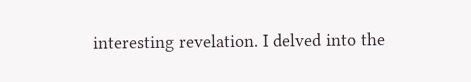interesting revelation. I delved into the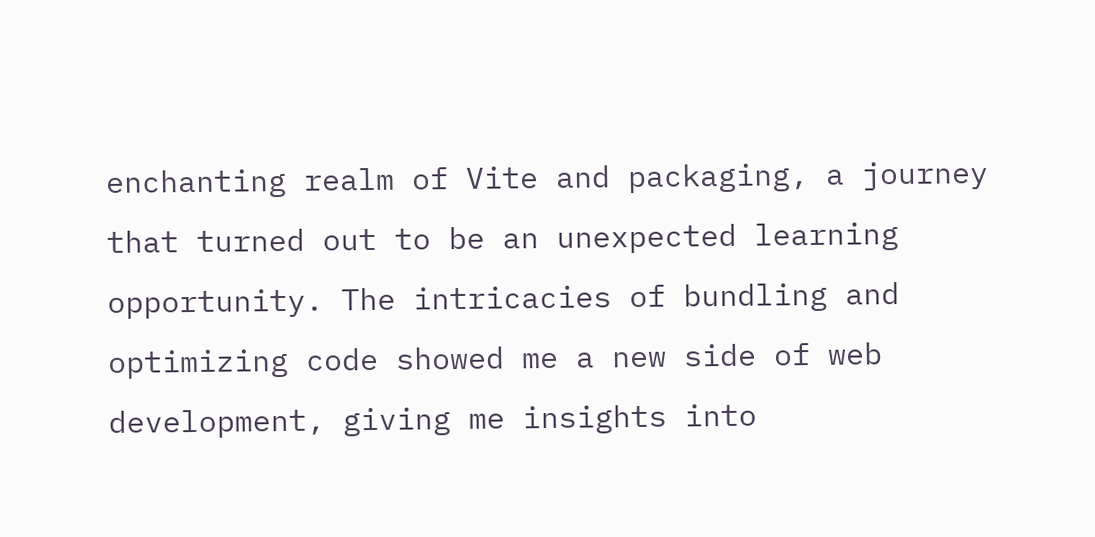enchanting realm of Vite and packaging, a journey that turned out to be an unexpected learning opportunity. The intricacies of bundling and optimizing code showed me a new side of web development, giving me insights into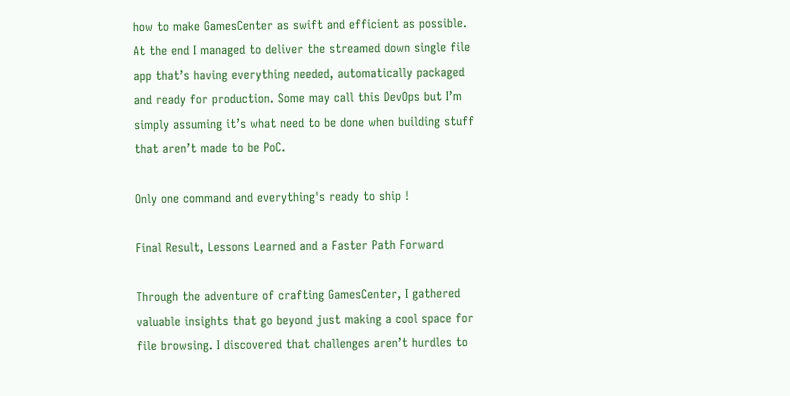how to make GamesCenter as swift and efficient as possible. At the end I managed to deliver the streamed down single file app that’s having everything needed, automatically packaged and ready for production. Some may call this DevOps but I’m simply assuming it’s what need to be done when building stuff that aren’t made to be PoC.

Only one command and everything's ready to ship !

Final Result, Lessons Learned and a Faster Path Forward

Through the adventure of crafting GamesCenter, I gathered valuable insights that go beyond just making a cool space for file browsing. I discovered that challenges aren’t hurdles to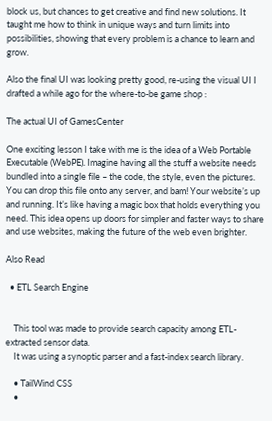block us, but chances to get creative and find new solutions. It taught me how to think in unique ways and turn limits into possibilities, showing that every problem is a chance to learn and grow.

Also the final UI was looking pretty good, re-using the visual UI I drafted a while ago for the where-to-be game shop :

The actual UI of GamesCenter

One exciting lesson I take with me is the idea of a Web Portable Executable (WebPE). Imagine having all the stuff a website needs bundled into a single file – the code, the style, even the pictures. You can drop this file onto any server, and bam! Your website’s up and running. It’s like having a magic box that holds everything you need. This idea opens up doors for simpler and faster ways to share and use websites, making the future of the web even brighter.

Also Read

  • ETL Search Engine


    This tool was made to provide search capacity among ETL-extracted sensor data.
    It was using a synoptic parser and a fast-index search library.

    • TailWind CSS
    •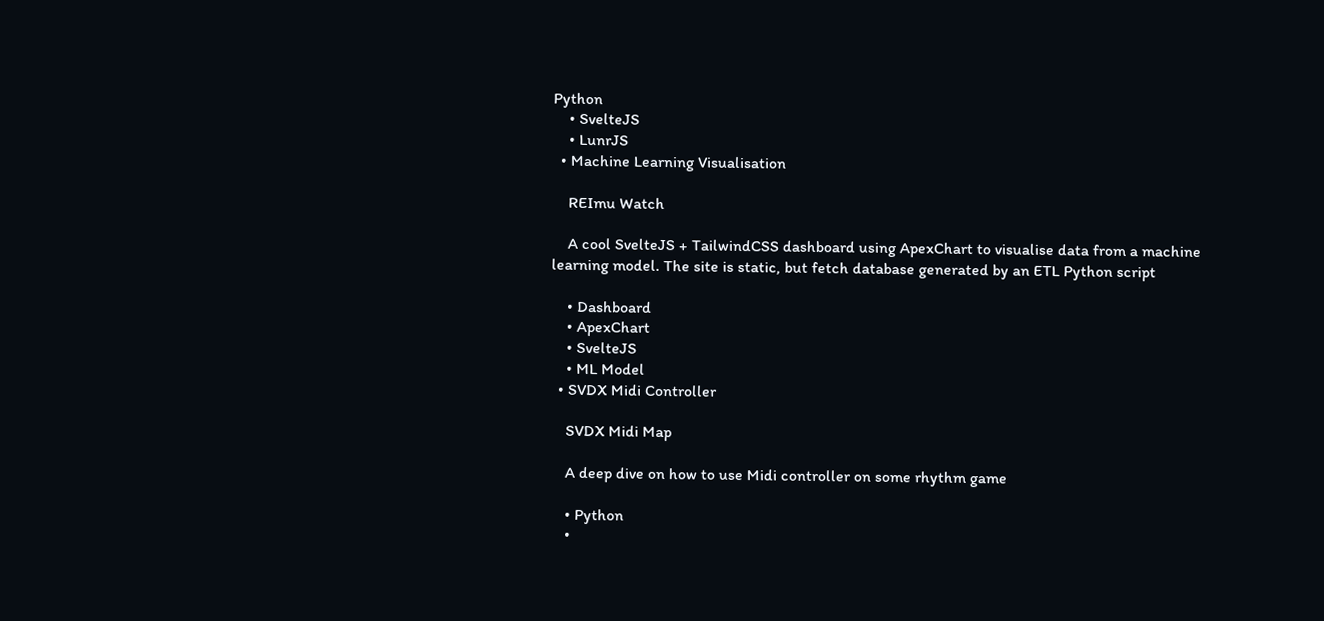Python
    • SvelteJS
    • LunrJS
  • Machine Learning Visualisation

    REImu Watch

    A cool SvelteJS + TailwindCSS dashboard using ApexChart to visualise data from a machine learning model. The site is static, but fetch database generated by an ETL Python script

    • Dashboard
    • ApexChart
    • SvelteJS
    • ML Model
  • SVDX Midi Controller

    SVDX Midi Map

    A deep dive on how to use Midi controller on some rhythm game

    • Python
    •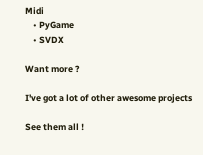Midi
    • PyGame
    • SVDX

Want more ?

I've got a lot of other awesome projects

See them all !